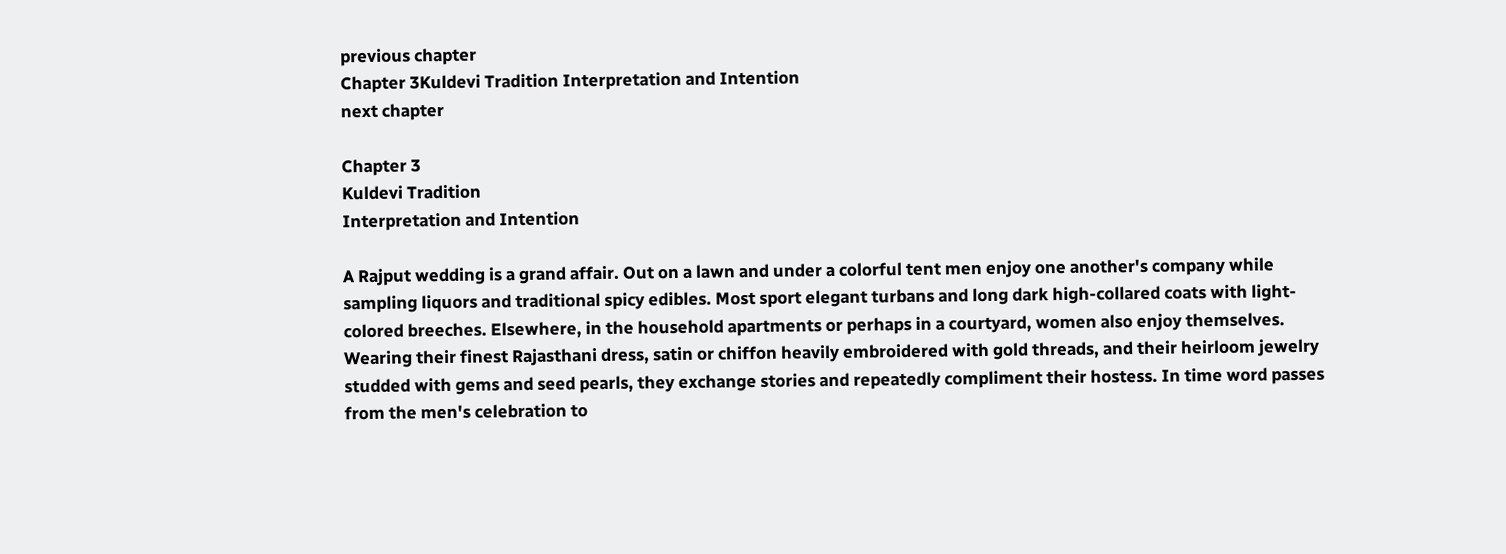previous chapter
Chapter 3Kuldevi Tradition Interpretation and Intention
next chapter

Chapter 3
Kuldevi Tradition
Interpretation and Intention

A Rajput wedding is a grand affair. Out on a lawn and under a colorful tent men enjoy one another's company while sampling liquors and traditional spicy edibles. Most sport elegant turbans and long dark high-collared coats with light-colored breeches. Elsewhere, in the household apartments or perhaps in a courtyard, women also enjoy themselves. Wearing their finest Rajasthani dress, satin or chiffon heavily embroidered with gold threads, and their heirloom jewelry studded with gems and seed pearls, they exchange stories and repeatedly compliment their hostess. In time word passes from the men's celebration to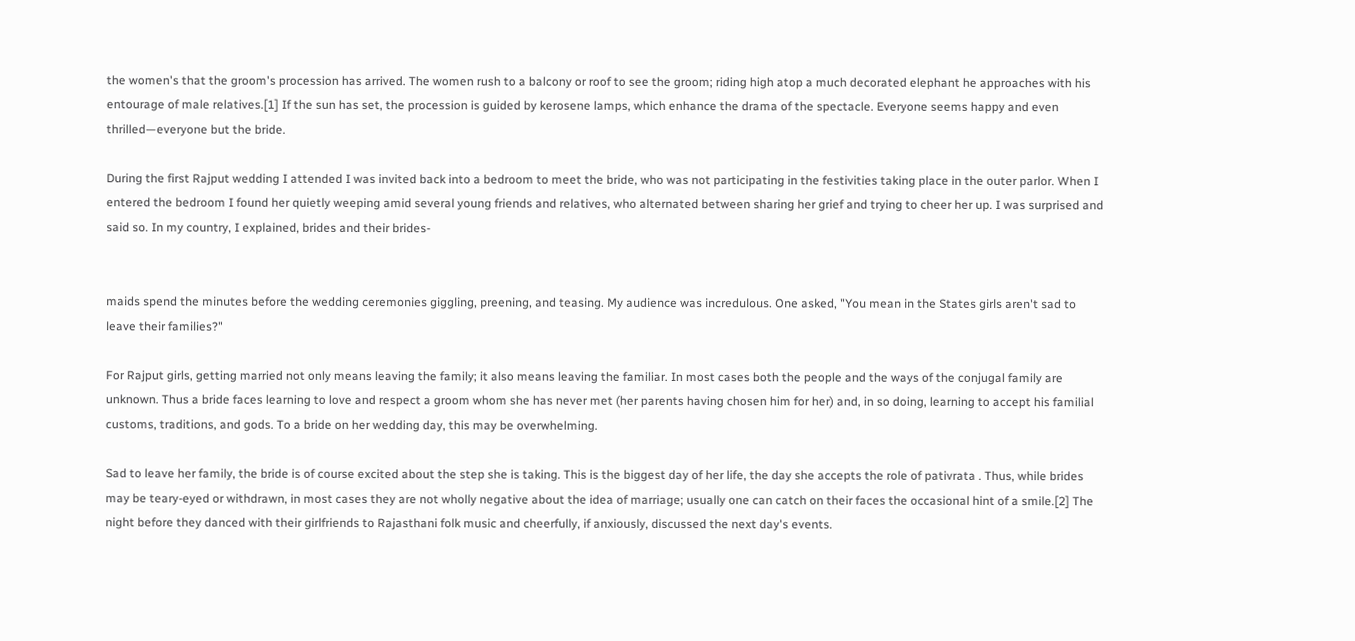the women's that the groom's procession has arrived. The women rush to a balcony or roof to see the groom; riding high atop a much decorated elephant he approaches with his entourage of male relatives.[1] If the sun has set, the procession is guided by kerosene lamps, which enhance the drama of the spectacle. Everyone seems happy and even thrilled—everyone but the bride.

During the first Rajput wedding I attended I was invited back into a bedroom to meet the bride, who was not participating in the festivities taking place in the outer parlor. When I entered the bedroom I found her quietly weeping amid several young friends and relatives, who alternated between sharing her grief and trying to cheer her up. I was surprised and said so. In my country, I explained, brides and their brides-


maids spend the minutes before the wedding ceremonies giggling, preening, and teasing. My audience was incredulous. One asked, "You mean in the States girls aren't sad to leave their families?"

For Rajput girls, getting married not only means leaving the family; it also means leaving the familiar. In most cases both the people and the ways of the conjugal family are unknown. Thus a bride faces learning to love and respect a groom whom she has never met (her parents having chosen him for her) and, in so doing, learning to accept his familial customs, traditions, and gods. To a bride on her wedding day, this may be overwhelming.

Sad to leave her family, the bride is of course excited about the step she is taking. This is the biggest day of her life, the day she accepts the role of pativrata . Thus, while brides may be teary-eyed or withdrawn, in most cases they are not wholly negative about the idea of marriage; usually one can catch on their faces the occasional hint of a smile.[2] The night before they danced with their girlfriends to Rajasthani folk music and cheerfully, if anxiously, discussed the next day's events.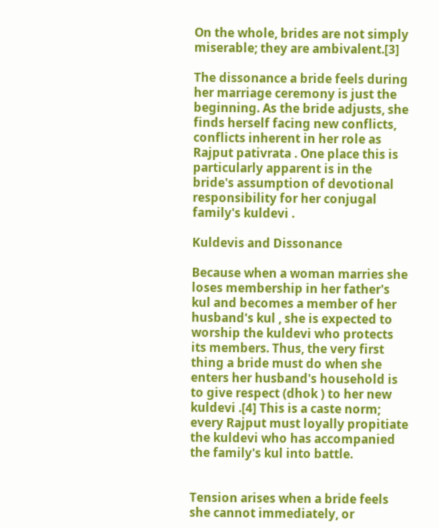On the whole, brides are not simply miserable; they are ambivalent.[3]

The dissonance a bride feels during her marriage ceremony is just the beginning. As the bride adjusts, she finds herself facing new conflicts, conflicts inherent in her role as Rajput pativrata . One place this is particularly apparent is in the bride's assumption of devotional responsibility for her conjugal family's kuldevi .

Kuldevis and Dissonance

Because when a woman marries she loses membership in her father's kul and becomes a member of her husband's kul , she is expected to worship the kuldevi who protects its members. Thus, the very first thing a bride must do when she enters her husband's household is to give respect (dhok ) to her new kuldevi .[4] This is a caste norm; every Rajput must loyally propitiate the kuldevi who has accompanied the family's kul into battle.


Tension arises when a bride feels she cannot immediately, or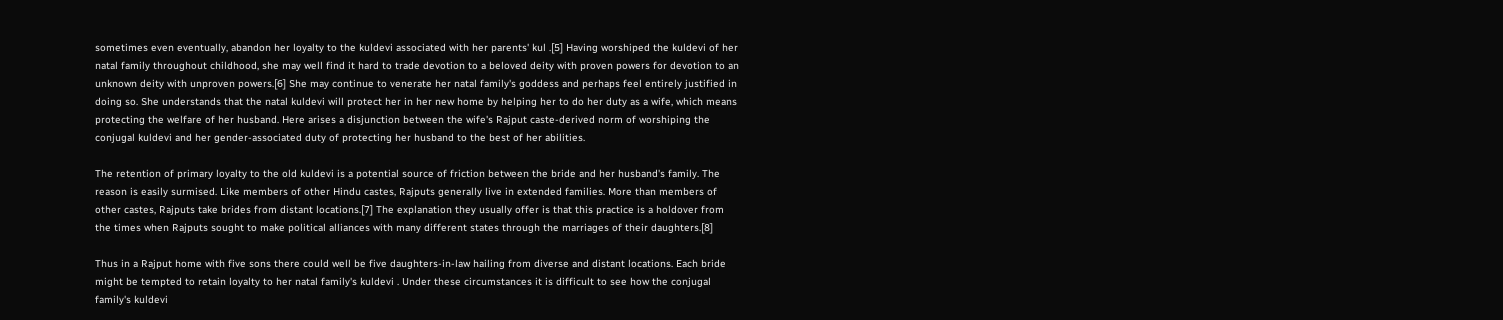sometimes even eventually, abandon her loyalty to the kuldevi associated with her parents' kul .[5] Having worshiped the kuldevi of her natal family throughout childhood, she may well find it hard to trade devotion to a beloved deity with proven powers for devotion to an unknown deity with unproven powers.[6] She may continue to venerate her natal family's goddess and perhaps feel entirely justified in doing so. She understands that the natal kuldevi will protect her in her new home by helping her to do her duty as a wife, which means protecting the welfare of her husband. Here arises a disjunction between the wife's Rajput caste-derived norm of worshiping the conjugal kuldevi and her gender-associated duty of protecting her husband to the best of her abilities.

The retention of primary loyalty to the old kuldevi is a potential source of friction between the bride and her husband's family. The reason is easily surmised. Like members of other Hindu castes, Rajputs generally live in extended families. More than members of other castes, Rajputs take brides from distant locations.[7] The explanation they usually offer is that this practice is a holdover from the times when Rajputs sought to make political alliances with many different states through the marriages of their daughters.[8]

Thus in a Rajput home with five sons there could well be five daughters-in-law hailing from diverse and distant locations. Each bride might be tempted to retain loyalty to her natal family's kuldevi . Under these circumstances it is difficult to see how the conjugal family's kuldevi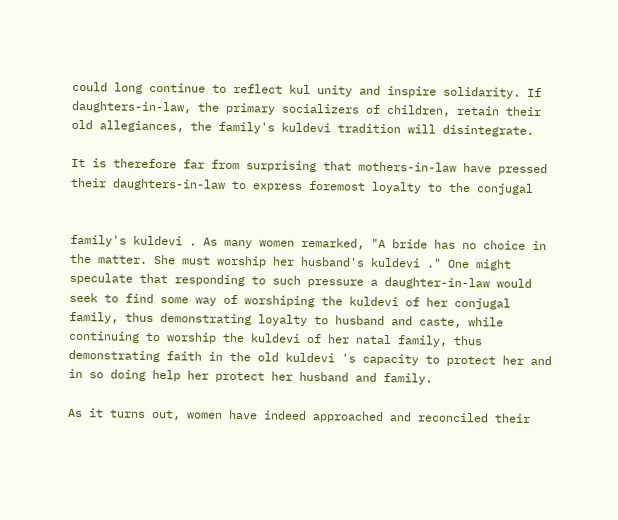could long continue to reflect kul unity and inspire solidarity. If daughters-in-law, the primary socializers of children, retain their old allegiances, the family's kuldevi tradition will disintegrate.

It is therefore far from surprising that mothers-in-law have pressed their daughters-in-law to express foremost loyalty to the conjugal


family's kuldevi . As many women remarked, "A bride has no choice in the matter. She must worship her husband's kuldevi ." One might speculate that responding to such pressure a daughter-in-law would seek to find some way of worshiping the kuldevi of her conjugal family, thus demonstrating loyalty to husband and caste, while continuing to worship the kuldevi of her natal family, thus demonstrating faith in the old kuldevi 's capacity to protect her and in so doing help her protect her husband and family.

As it turns out, women have indeed approached and reconciled their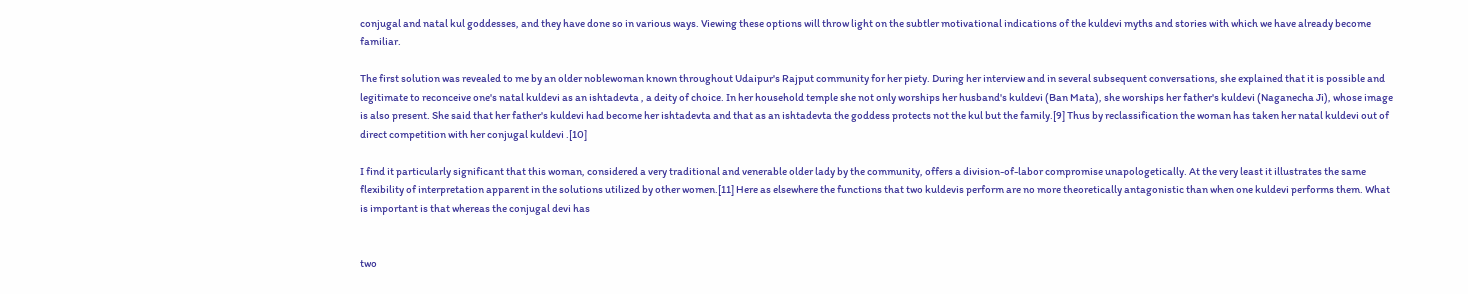conjugal and natal kul goddesses, and they have done so in various ways. Viewing these options will throw light on the subtler motivational indications of the kuldevi myths and stories with which we have already become familiar.

The first solution was revealed to me by an older noblewoman known throughout Udaipur's Rajput community for her piety. During her interview and in several subsequent conversations, she explained that it is possible and legitimate to reconceive one's natal kuldevi as an ishtadevta , a deity of choice. In her household temple she not only worships her husband's kuldevi (Ban Mata), she worships her father's kuldevi (Naganecha Ji), whose image is also present. She said that her father's kuldevi had become her ishtadevta and that as an ishtadevta the goddess protects not the kul but the family.[9] Thus by reclassification the woman has taken her natal kuldevi out of direct competition with her conjugal kuldevi .[10]

I find it particularly significant that this woman, considered a very traditional and venerable older lady by the community, offers a division-of-labor compromise unapologetically. At the very least it illustrates the same flexibility of interpretation apparent in the solutions utilized by other women.[11] Here as elsewhere the functions that two kuldevis perform are no more theoretically antagonistic than when one kuldevi performs them. What is important is that whereas the conjugal devi has


two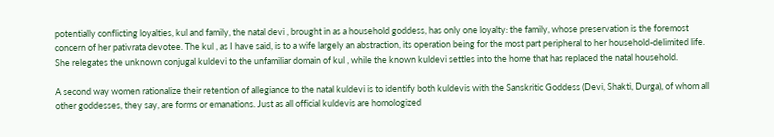potentially conflicting loyalties, kul and family, the natal devi , brought in as a household goddess, has only one loyalty: the family, whose preservation is the foremost concern of her pativrata devotee. The kul , as I have said, is to a wife largely an abstraction, its operation being for the most part peripheral to her household-delimited life. She relegates the unknown conjugal kuldevi to the unfamiliar domain of kul , while the known kuldevi settles into the home that has replaced the natal household.

A second way women rationalize their retention of allegiance to the natal kuldevi is to identify both kuldevis with the Sanskritic Goddess (Devi, Shakti, Durga), of whom all other goddesses, they say, are forms or emanations. Just as all official kuldevis are homologized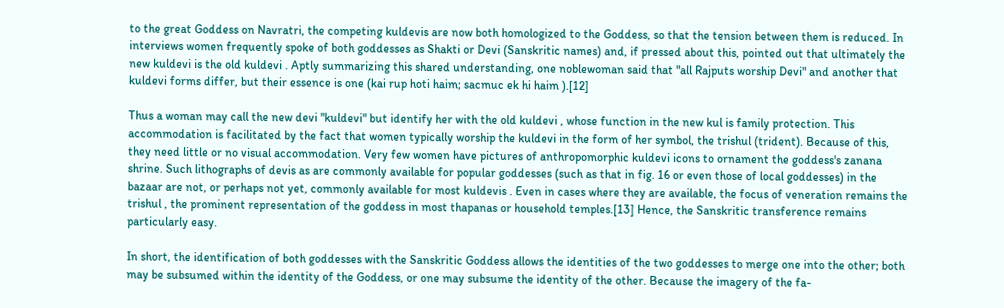to the great Goddess on Navratri, the competing kuldevis are now both homologized to the Goddess, so that the tension between them is reduced. In interviews women frequently spoke of both goddesses as Shakti or Devi (Sanskritic names) and, if pressed about this, pointed out that ultimately the new kuldevi is the old kuldevi . Aptly summarizing this shared understanding, one noblewoman said that "all Rajputs worship Devi" and another that kuldevi forms differ, but their essence is one (kai rup hoti haim; sacmuc ek hi haim ).[12]

Thus a woman may call the new devi "kuldevi" but identify her with the old kuldevi , whose function in the new kul is family protection. This accommodation is facilitated by the fact that women typically worship the kuldevi in the form of her symbol, the trishul (trident). Because of this, they need little or no visual accommodation. Very few women have pictures of anthropomorphic kuldevi icons to ornament the goddess's zanana shrine. Such lithographs of devis as are commonly available for popular goddesses (such as that in fig. 16 or even those of local goddesses) in the bazaar are not, or perhaps not yet, commonly available for most kuldevis . Even in cases where they are available, the focus of veneration remains the trishul , the prominent representation of the goddess in most thapanas or household temples.[13] Hence, the Sanskritic transference remains particularly easy.

In short, the identification of both goddesses with the Sanskritic Goddess allows the identities of the two goddesses to merge one into the other; both may be subsumed within the identity of the Goddess, or one may subsume the identity of the other. Because the imagery of the fa-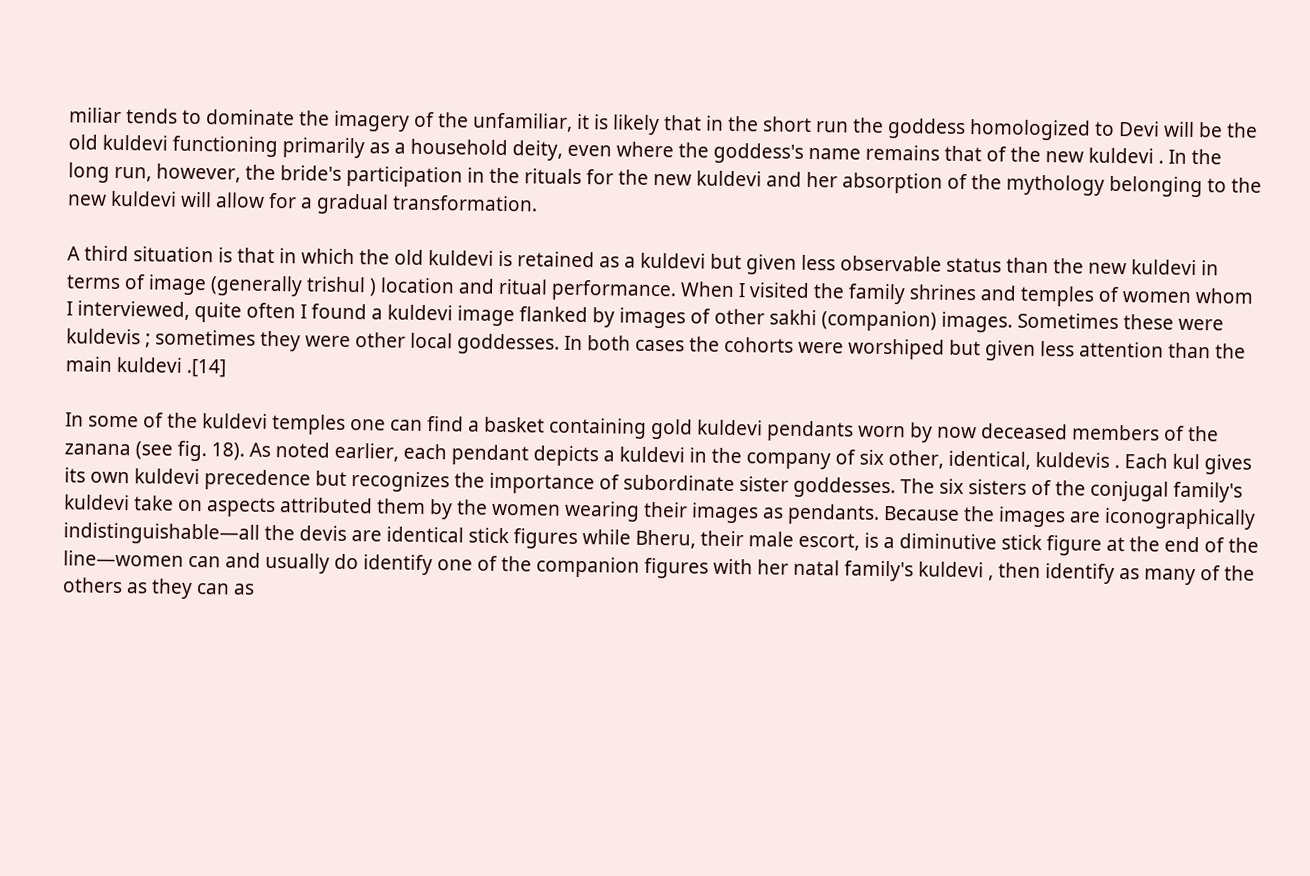miliar tends to dominate the imagery of the unfamiliar, it is likely that in the short run the goddess homologized to Devi will be the old kuldevi functioning primarily as a household deity, even where the goddess's name remains that of the new kuldevi . In the long run, however, the bride's participation in the rituals for the new kuldevi and her absorption of the mythology belonging to the new kuldevi will allow for a gradual transformation.

A third situation is that in which the old kuldevi is retained as a kuldevi but given less observable status than the new kuldevi in terms of image (generally trishul ) location and ritual performance. When I visited the family shrines and temples of women whom I interviewed, quite often I found a kuldevi image flanked by images of other sakhi (companion) images. Sometimes these were kuldevis ; sometimes they were other local goddesses. In both cases the cohorts were worshiped but given less attention than the main kuldevi .[14]

In some of the kuldevi temples one can find a basket containing gold kuldevi pendants worn by now deceased members of the zanana (see fig. 18). As noted earlier, each pendant depicts a kuldevi in the company of six other, identical, kuldevis . Each kul gives its own kuldevi precedence but recognizes the importance of subordinate sister goddesses. The six sisters of the conjugal family's kuldevi take on aspects attributed them by the women wearing their images as pendants. Because the images are iconographically indistinguishable—all the devis are identical stick figures while Bheru, their male escort, is a diminutive stick figure at the end of the line—women can and usually do identify one of the companion figures with her natal family's kuldevi , then identify as many of the others as they can as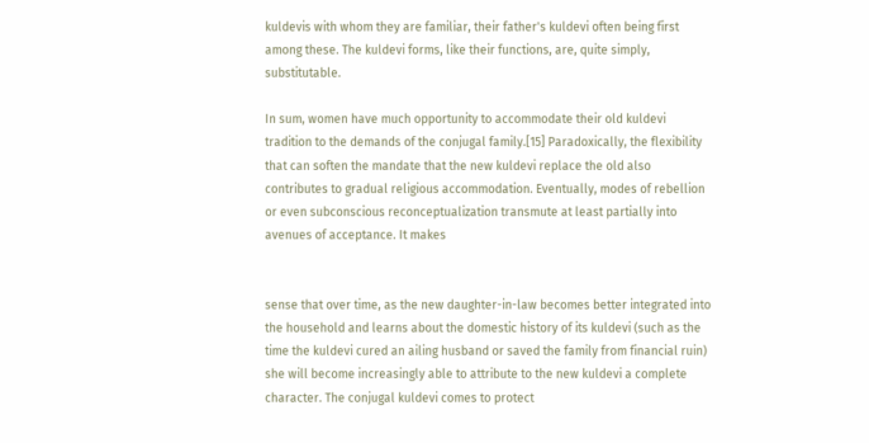kuldevis with whom they are familiar, their father's kuldevi often being first among these. The kuldevi forms, like their functions, are, quite simply, substitutable.

In sum, women have much opportunity to accommodate their old kuldevi tradition to the demands of the conjugal family.[15] Paradoxically, the flexibility that can soften the mandate that the new kuldevi replace the old also contributes to gradual religious accommodation. Eventually, modes of rebellion or even subconscious reconceptualization transmute at least partially into avenues of acceptance. It makes


sense that over time, as the new daughter-in-law becomes better integrated into the household and learns about the domestic history of its kuldevi (such as the time the kuldevi cured an ailing husband or saved the family from financial ruin) she will become increasingly able to attribute to the new kuldevi a complete character. The conjugal kuldevi comes to protect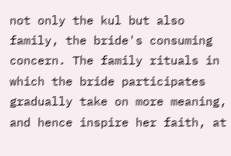not only the kul but also family, the bride's consuming concern. The family rituals in which the bride participates gradually take on more meaning, and hence inspire her faith, at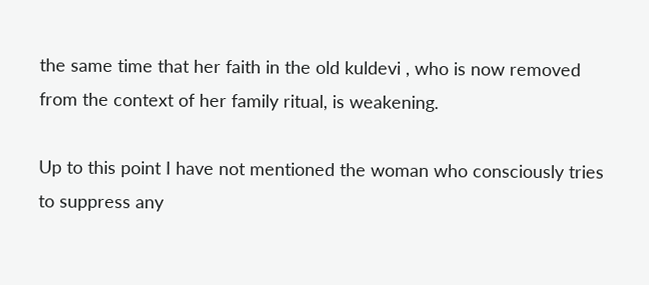the same time that her faith in the old kuldevi , who is now removed from the context of her family ritual, is weakening.

Up to this point I have not mentioned the woman who consciously tries to suppress any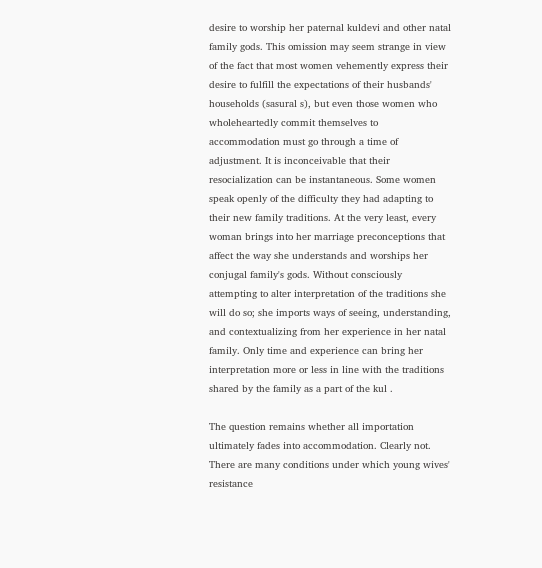desire to worship her paternal kuldevi and other natal family gods. This omission may seem strange in view of the fact that most women vehemently express their desire to fulfill the expectations of their husbands' households (sasural s), but even those women who wholeheartedly commit themselves to accommodation must go through a time of adjustment. It is inconceivable that their resocialization can be instantaneous. Some women speak openly of the difficulty they had adapting to their new family traditions. At the very least, every woman brings into her marriage preconceptions that affect the way she understands and worships her conjugal family's gods. Without consciously attempting to alter interpretation of the traditions she will do so; she imports ways of seeing, understanding, and contextualizing from her experience in her natal family. Only time and experience can bring her interpretation more or less in line with the traditions shared by the family as a part of the kul .

The question remains whether all importation ultimately fades into accommodation. Clearly not. There are many conditions under which young wives' resistance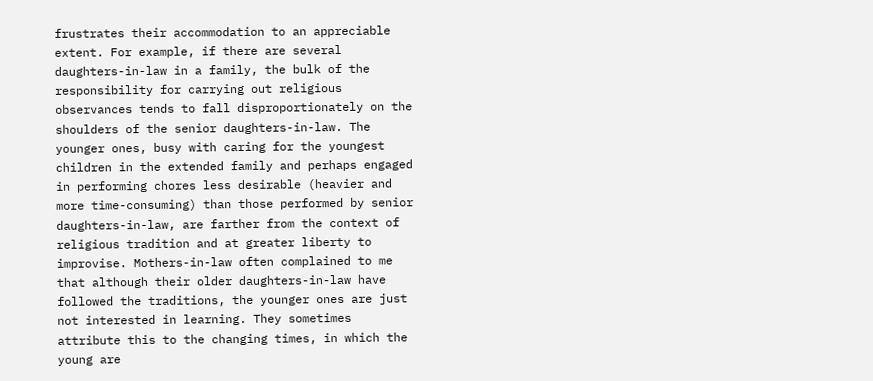frustrates their accommodation to an appreciable extent. For example, if there are several daughters-in-law in a family, the bulk of the responsibility for carrying out religious observances tends to fall disproportionately on the shoulders of the senior daughters-in-law. The younger ones, busy with caring for the youngest children in the extended family and perhaps engaged in performing chores less desirable (heavier and more time-consuming) than those performed by senior daughters-in-law, are farther from the context of religious tradition and at greater liberty to improvise. Mothers-in-law often complained to me that although their older daughters-in-law have followed the traditions, the younger ones are just not interested in learning. They sometimes attribute this to the changing times, in which the young are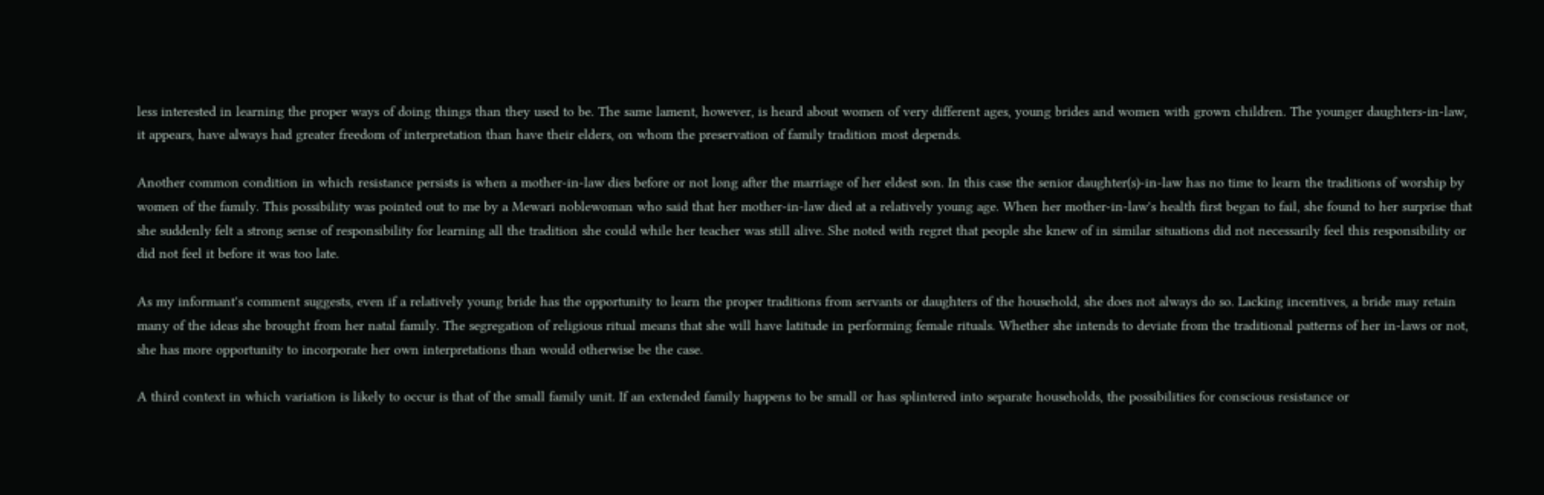less interested in learning the proper ways of doing things than they used to be. The same lament, however, is heard about women of very different ages, young brides and women with grown children. The younger daughters-in-law, it appears, have always had greater freedom of interpretation than have their elders, on whom the preservation of family tradition most depends.

Another common condition in which resistance persists is when a mother-in-law dies before or not long after the marriage of her eldest son. In this case the senior daughter(s)-in-law has no time to learn the traditions of worship by women of the family. This possibility was pointed out to me by a Mewari noblewoman who said that her mother-in-law died at a relatively young age. When her mother-in-law's health first began to fail, she found to her surprise that she suddenly felt a strong sense of responsibility for learning all the tradition she could while her teacher was still alive. She noted with regret that people she knew of in similar situations did not necessarily feel this responsibility or did not feel it before it was too late.

As my informant's comment suggests, even if a relatively young bride has the opportunity to learn the proper traditions from servants or daughters of the household, she does not always do so. Lacking incentives, a bride may retain many of the ideas she brought from her natal family. The segregation of religious ritual means that she will have latitude in performing female rituals. Whether she intends to deviate from the traditional patterns of her in-laws or not, she has more opportunity to incorporate her own interpretations than would otherwise be the case.

A third context in which variation is likely to occur is that of the small family unit. If an extended family happens to be small or has splintered into separate households, the possibilities for conscious resistance or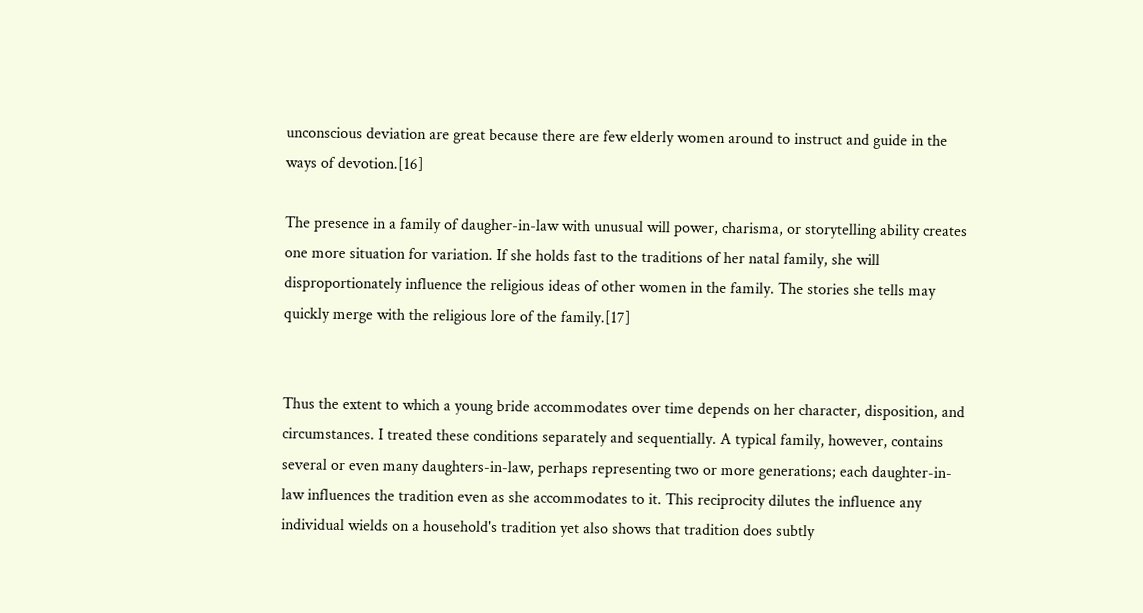unconscious deviation are great because there are few elderly women around to instruct and guide in the ways of devotion.[16]

The presence in a family of daugher-in-law with unusual will power, charisma, or storytelling ability creates one more situation for variation. If she holds fast to the traditions of her natal family, she will disproportionately influence the religious ideas of other women in the family. The stories she tells may quickly merge with the religious lore of the family.[17]


Thus the extent to which a young bride accommodates over time depends on her character, disposition, and circumstances. I treated these conditions separately and sequentially. A typical family, however, contains several or even many daughters-in-law, perhaps representing two or more generations; each daughter-in-law influences the tradition even as she accommodates to it. This reciprocity dilutes the influence any individual wields on a household's tradition yet also shows that tradition does subtly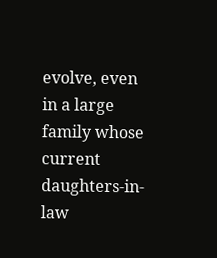evolve, even in a large family whose current daughters-in-law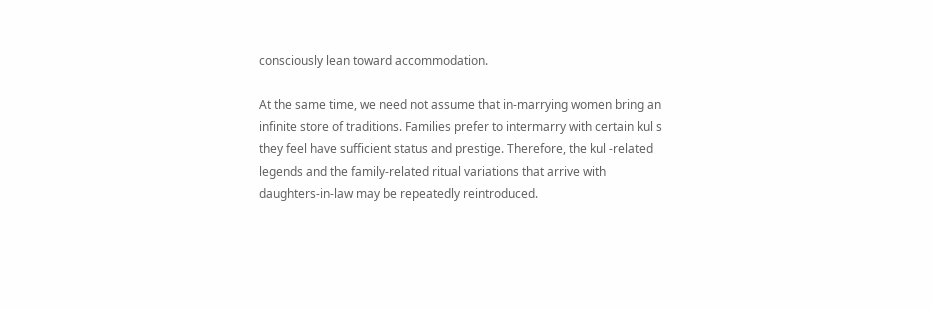consciously lean toward accommodation.

At the same time, we need not assume that in-marrying women bring an infinite store of traditions. Families prefer to intermarry with certain kul s they feel have sufficient status and prestige. Therefore, the kul -related legends and the family-related ritual variations that arrive with daughters-in-law may be repeatedly reintroduced.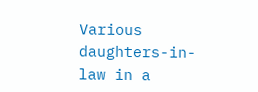Various daughters-in-law in a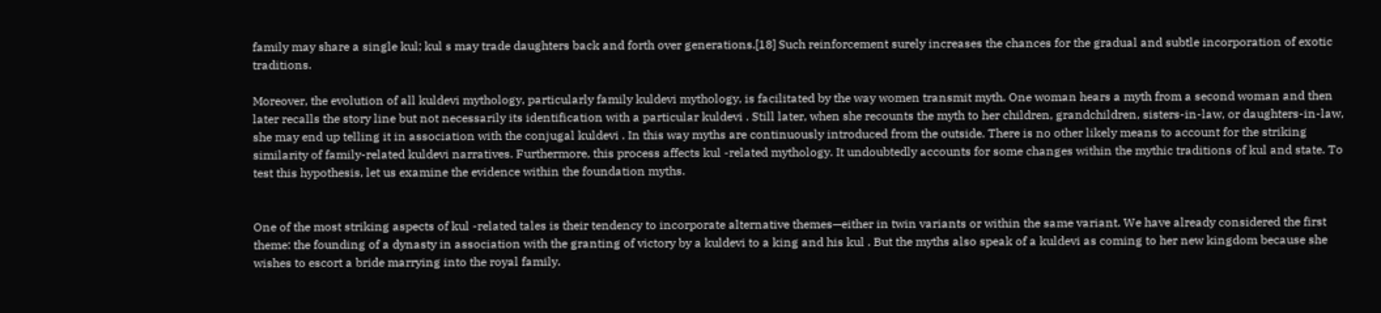family may share a single kul; kul s may trade daughters back and forth over generations.[18] Such reinforcement surely increases the chances for the gradual and subtle incorporation of exotic traditions.

Moreover, the evolution of all kuldevi mythology, particularly family kuldevi mythology, is facilitated by the way women transmit myth. One woman hears a myth from a second woman and then later recalls the story line but not necessarily its identification with a particular kuldevi . Still later, when she recounts the myth to her children, grandchildren, sisters-in-law, or daughters-in-law, she may end up telling it in association with the conjugal kuldevi . In this way myths are continuously introduced from the outside. There is no other likely means to account for the striking similarity of family-related kuldevi narratives. Furthermore, this process affects kul -related mythology. It undoubtedly accounts for some changes within the mythic traditions of kul and state. To test this hypothesis, let us examine the evidence within the foundation myths.


One of the most striking aspects of kul -related tales is their tendency to incorporate alternative themes—either in twin variants or within the same variant. We have already considered the first theme: the founding of a dynasty in association with the granting of victory by a kuldevi to a king and his kul . But the myths also speak of a kuldevi as coming to her new kingdom because she wishes to escort a bride marrying into the royal family.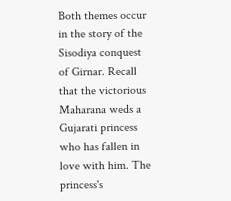Both themes occur in the story of the Sisodiya conquest of Girnar. Recall that the victorious Maharana weds a Gujarati princess who has fallen in love with him. The princess's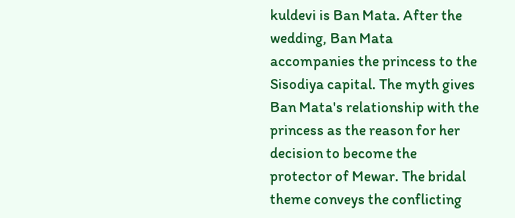kuldevi is Ban Mata. After the wedding, Ban Mata accompanies the princess to the Sisodiya capital. The myth gives Ban Mata's relationship with the princess as the reason for her decision to become the protector of Mewar. The bridal theme conveys the conflicting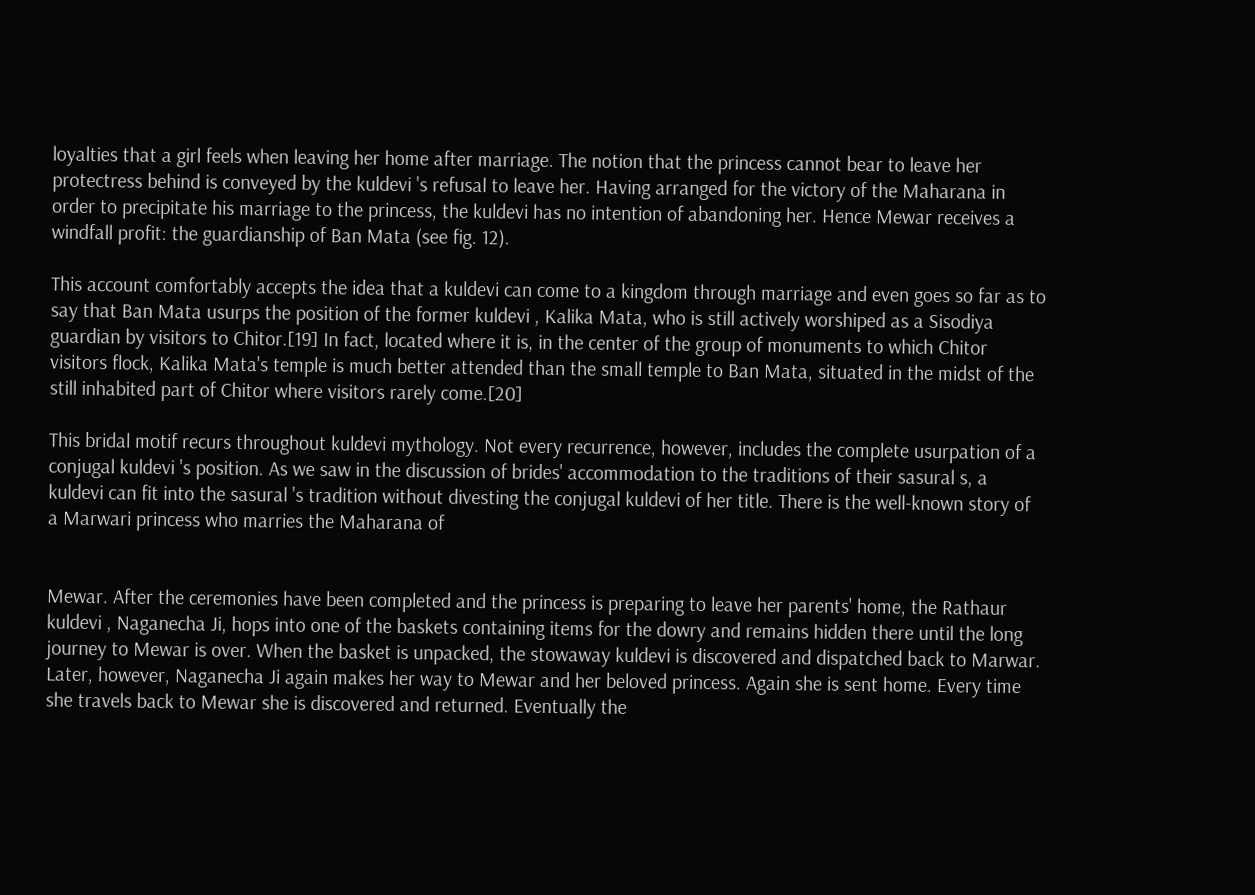loyalties that a girl feels when leaving her home after marriage. The notion that the princess cannot bear to leave her protectress behind is conveyed by the kuldevi 's refusal to leave her. Having arranged for the victory of the Maharana in order to precipitate his marriage to the princess, the kuldevi has no intention of abandoning her. Hence Mewar receives a windfall profit: the guardianship of Ban Mata (see fig. 12).

This account comfortably accepts the idea that a kuldevi can come to a kingdom through marriage and even goes so far as to say that Ban Mata usurps the position of the former kuldevi , Kalika Mata, who is still actively worshiped as a Sisodiya guardian by visitors to Chitor.[19] In fact, located where it is, in the center of the group of monuments to which Chitor visitors flock, Kalika Mata's temple is much better attended than the small temple to Ban Mata, situated in the midst of the still inhabited part of Chitor where visitors rarely come.[20]

This bridal motif recurs throughout kuldevi mythology. Not every recurrence, however, includes the complete usurpation of a conjugal kuldevi 's position. As we saw in the discussion of brides' accommodation to the traditions of their sasural s, a kuldevi can fit into the sasural 's tradition without divesting the conjugal kuldevi of her title. There is the well-known story of a Marwari princess who marries the Maharana of


Mewar. After the ceremonies have been completed and the princess is preparing to leave her parents' home, the Rathaur kuldevi , Naganecha Ji, hops into one of the baskets containing items for the dowry and remains hidden there until the long journey to Mewar is over. When the basket is unpacked, the stowaway kuldevi is discovered and dispatched back to Marwar. Later, however, Naganecha Ji again makes her way to Mewar and her beloved princess. Again she is sent home. Every time she travels back to Mewar she is discovered and returned. Eventually the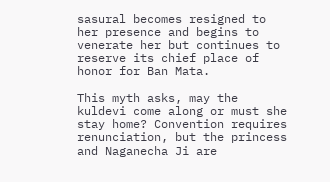sasural becomes resigned to her presence and begins to venerate her but continues to reserve its chief place of honor for Ban Mata.

This myth asks, may the kuldevi come along or must she stay home? Convention requires renunciation, but the princess and Naganecha Ji are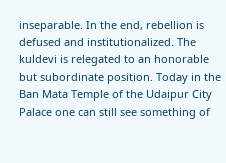inseparable. In the end, rebellion is defused and institutionalized. The kuldevi is relegated to an honorable but subordinate position. Today in the Ban Mata Temple of the Udaipur City Palace one can still see something of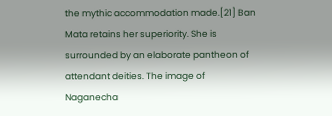the mythic accommodation made.[21] Ban Mata retains her superiority. She is surrounded by an elaborate pantheon of attendant deities. The image of Naganecha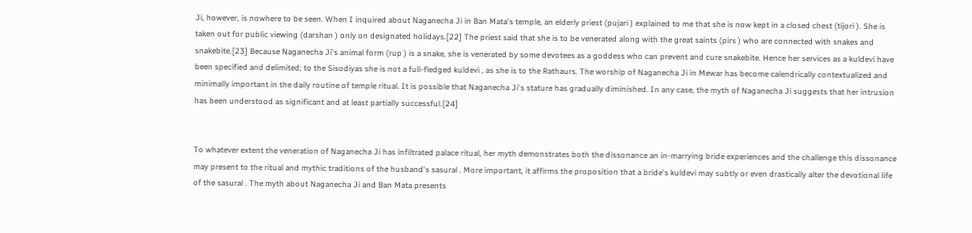Ji, however, is nowhere to be seen. When I inquired about Naganecha Ji in Ban Mata's temple, an elderly priest (pujari ) explained to me that she is now kept in a closed chest (tijori ). She is taken out for public viewing (darshan ) only on designated holidays.[22] The priest said that she is to be venerated along with the great saints (pirs ) who are connected with snakes and snakebite.[23] Because Naganecha Ji's animal form (rup ) is a snake, she is venerated by some devotees as a goddess who can prevent and cure snakebite. Hence her services as a kuldevi have been specified and delimited; to the Sisodiyas she is not a full-fledged kuldevi , as she is to the Rathaurs. The worship of Naganecha Ji in Mewar has become calendrically contextualized and minimally important in the daily routine of temple ritual. It is possible that Naganecha Ji's stature has gradually diminished. In any case, the myth of Naganecha Ji suggests that her intrusion has been understood as significant and at least partially successful.[24]


To whatever extent the veneration of Naganecha Ji has infiltrated palace ritual, her myth demonstrates both the dissonance an in-marrying bride experiences and the challenge this dissonance may present to the ritual and mythic traditions of the husband's sasural . More important, it affirms the proposition that a bride's kuldevi may subtly or even drastically alter the devotional life of the sasural . The myth about Naganecha Ji and Ban Mata presents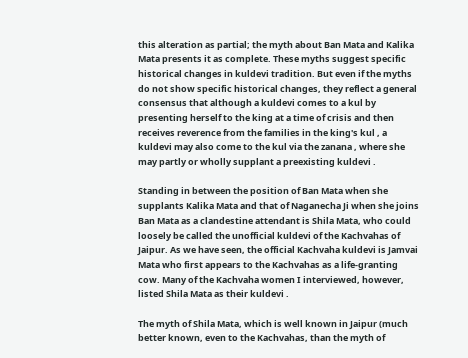this alteration as partial; the myth about Ban Mata and Kalika Mata presents it as complete. These myths suggest specific historical changes in kuldevi tradition. But even if the myths do not show specific historical changes, they reflect a general consensus that although a kuldevi comes to a kul by presenting herself to the king at a time of crisis and then receives reverence from the families in the king's kul , a kuldevi may also come to the kul via the zanana , where she may partly or wholly supplant a preexisting kuldevi .

Standing in between the position of Ban Mata when she supplants Kalika Mata and that of Naganecha Ji when she joins Ban Mata as a clandestine attendant is Shila Mata, who could loosely be called the unofficial kuldevi of the Kachvahas of Jaipur. As we have seen, the official Kachvaha kuldevi is Jamvai Mata who first appears to the Kachvahas as a life-granting cow. Many of the Kachvaha women I interviewed, however, listed Shila Mata as their kuldevi .

The myth of Shila Mata, which is well known in Jaipur (much better known, even to the Kachvahas, than the myth of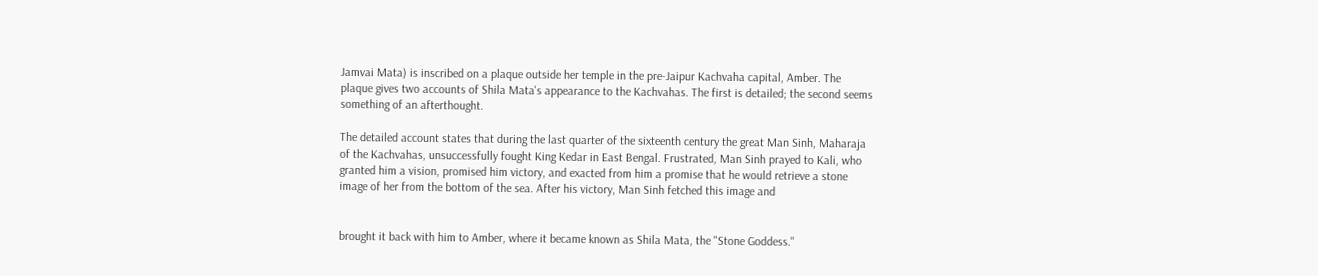Jamvai Mata) is inscribed on a plaque outside her temple in the pre-Jaipur Kachvaha capital, Amber. The plaque gives two accounts of Shila Mata's appearance to the Kachvahas. The first is detailed; the second seems something of an afterthought.

The detailed account states that during the last quarter of the sixteenth century the great Man Sinh, Maharaja of the Kachvahas, unsuccessfully fought King Kedar in East Bengal. Frustrated, Man Sinh prayed to Kali, who granted him a vision, promised him victory, and exacted from him a promise that he would retrieve a stone image of her from the bottom of the sea. After his victory, Man Sinh fetched this image and


brought it back with him to Amber, where it became known as Shila Mata, the "Stone Goddess."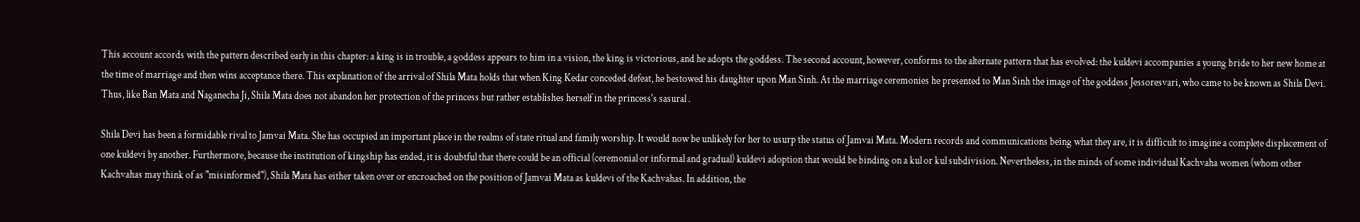This account accords with the pattern described early in this chapter: a king is in trouble, a goddess appears to him in a vision, the king is victorious, and he adopts the goddess. The second account, however, conforms to the alternate pattern that has evolved: the kuldevi accompanies a young bride to her new home at the time of marriage and then wins acceptance there. This explanation of the arrival of Shila Mata holds that when King Kedar conceded defeat, he bestowed his daughter upon Man Sinh. At the marriage ceremonies he presented to Man Sinh the image of the goddess Jessoresvari, who came to be known as Shila Devi. Thus, like Ban Mata and Naganecha Ji, Shila Mata does not abandon her protection of the princess but rather establishes herself in the princess's sasural .

Shila Devi has been a formidable rival to Jamvai Mata. She has occupied an important place in the realms of state ritual and family worship. It would now be unlikely for her to usurp the status of Jamvai Mata. Modern records and communications being what they are, it is difficult to imagine a complete displacement of one kuldevi by another. Furthermore, because the institution of kingship has ended, it is doubtful that there could be an official (ceremonial or informal and gradual) kuldevi adoption that would be binding on a kul or kul subdivision. Nevertheless, in the minds of some individual Kachvaha women (whom other Kachvahas may think of as "misinformed"), Shila Mata has either taken over or encroached on the position of Jamvai Mata as kuldevi of the Kachvahas. In addition, the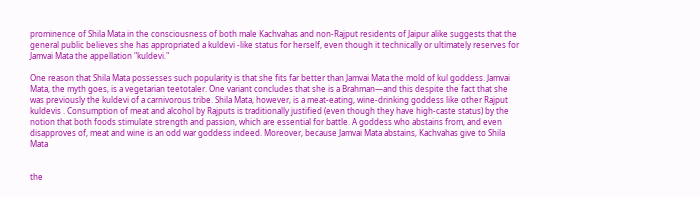prominence of Shila Mata in the consciousness of both male Kachvahas and non-Rajput residents of Jaipur alike suggests that the general public believes she has appropriated a kuldevi -like status for herself, even though it technically or ultimately reserves for Jamvai Mata the appellation "kuldevi."

One reason that Shila Mata possesses such popularity is that she fits far better than Jamvai Mata the mold of kul goddess. Jamvai Mata, the myth goes, is a vegetarian teetotaler. One variant concludes that she is a Brahman—and this despite the fact that she was previously the kuldevi of a carnivorous tribe. Shila Mata, however, is a meat-eating, wine-drinking goddess like other Rajput kuldevis . Consumption of meat and alcohol by Rajputs is traditionally justified (even though they have high-caste status) by the notion that both foods stimulate strength and passion, which are essential for battle. A goddess who abstains from, and even disapproves of, meat and wine is an odd war goddess indeed. Moreover, because Jamvai Mata abstains, Kachvahas give to Shila Mata


the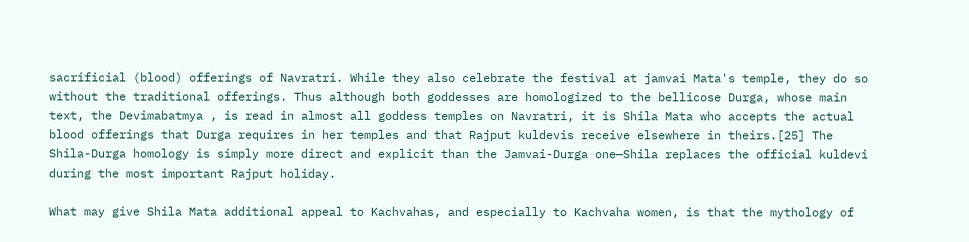sacrificial (blood) offerings of Navratri. While they also celebrate the festival at jamvai Mata's temple, they do so without the traditional offerings. Thus although both goddesses are homologized to the bellicose Durga, whose main text, the Devimabatmya , is read in almost all goddess temples on Navratri, it is Shila Mata who accepts the actual blood offerings that Durga requires in her temples and that Rajput kuldevis receive elsewhere in theirs.[25] The Shila-Durga homology is simply more direct and explicit than the Jamvai-Durga one—Shila replaces the official kuldevi during the most important Rajput holiday.

What may give Shila Mata additional appeal to Kachvahas, and especially to Kachvaha women, is that the mythology of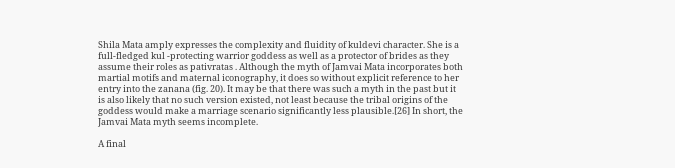Shila Mata amply expresses the complexity and fluidity of kuldevi character. She is a full-fledged kul -protecting warrior goddess as well as a protector of brides as they assume their roles as pativratas . Although the myth of Jamvai Mata incorporates both martial motifs and maternal iconography, it does so without explicit reference to her entry into the zanana (fig. 20). It may be that there was such a myth in the past but it is also likely that no such version existed, not least because the tribal origins of the goddess would make a marriage scenario significantly less plausible.[26] In short, the Jamvai Mata myth seems incomplete.

A final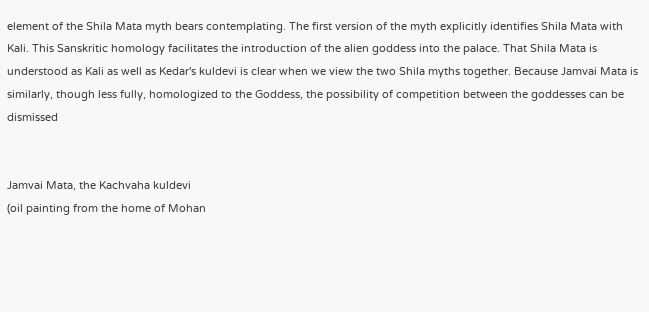element of the Shila Mata myth bears contemplating. The first version of the myth explicitly identifies Shila Mata with Kali. This Sanskritic homology facilitates the introduction of the alien goddess into the palace. That Shila Mata is understood as Kali as well as Kedar's kuldevi is clear when we view the two Shila myths together. Because Jamvai Mata is similarly, though less fully, homologized to the Goddess, the possibility of competition between the goddesses can be dismissed


Jamvai Mata, the Kachvaha kuldevi
(oil painting from the home of Mohan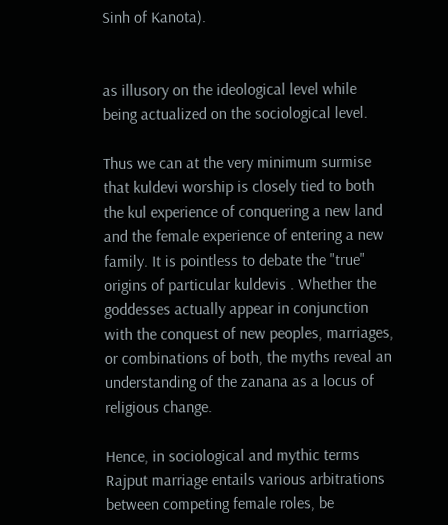Sinh of Kanota).


as illusory on the ideological level while being actualized on the sociological level.

Thus we can at the very minimum surmise that kuldevi worship is closely tied to both the kul experience of conquering a new land and the female experience of entering a new family. It is pointless to debate the "true" origins of particular kuldevis . Whether the goddesses actually appear in conjunction with the conquest of new peoples, marriages, or combinations of both, the myths reveal an understanding of the zanana as a locus of religious change.

Hence, in sociological and mythic terms Rajput marriage entails various arbitrations between competing female roles, be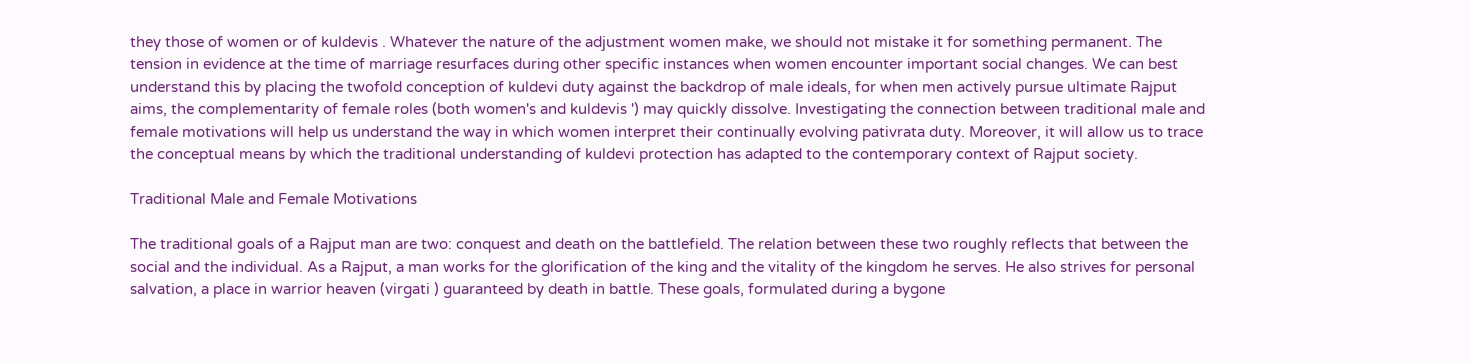they those of women or of kuldevis . Whatever the nature of the adjustment women make, we should not mistake it for something permanent. The tension in evidence at the time of marriage resurfaces during other specific instances when women encounter important social changes. We can best understand this by placing the twofold conception of kuldevi duty against the backdrop of male ideals, for when men actively pursue ultimate Rajput aims, the complementarity of female roles (both women's and kuldevis ') may quickly dissolve. Investigating the connection between traditional male and female motivations will help us understand the way in which women interpret their continually evolving pativrata duty. Moreover, it will allow us to trace the conceptual means by which the traditional understanding of kuldevi protection has adapted to the contemporary context of Rajput society.

Traditional Male and Female Motivations

The traditional goals of a Rajput man are two: conquest and death on the battlefield. The relation between these two roughly reflects that between the social and the individual. As a Rajput, a man works for the glorification of the king and the vitality of the kingdom he serves. He also strives for personal salvation, a place in warrior heaven (virgati ) guaranteed by death in battle. These goals, formulated during a bygone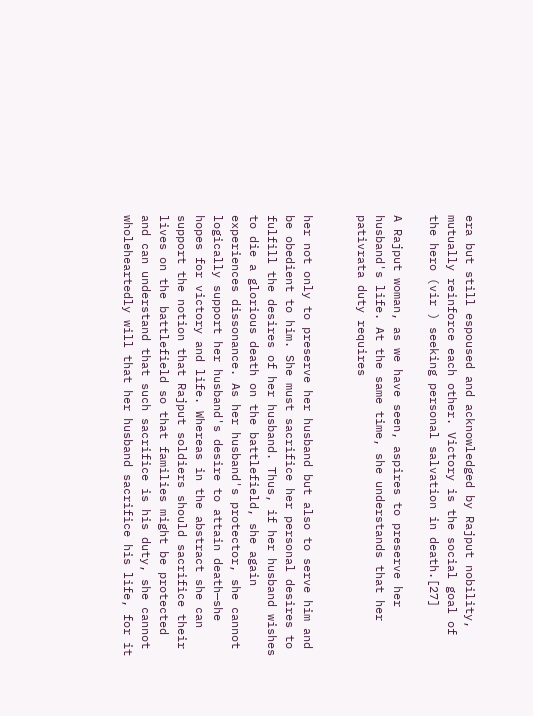era but still espoused and acknowledged by Rajput nobility, mutually reinforce each other. Victory is the social goal of the hero (vir ) seeking personal salvation in death.[27]

A Rajput woman, as we have seen, aspires to preserve her husband's life. At the same time, she understands that her pativrata duty requires


her not only to preserve her husband but also to serve him and be obedient to him. She must sacrifice her personal desires to fulfill the desires of her husband. Thus, if her husband wishes to die a glorious death on the battlefield, she again experiences dissonance. As her husband's protector, she cannot logically support her husband's desire to attain death—she hopes for victory and life. Whereas in the abstract she can support the notion that Rajput soldiers should sacrifice their lives on the battlefield so that families might be protected and can understand that such sacrifice is his duty, she cannot wholeheartedly will that her husband sacrifice his life, for it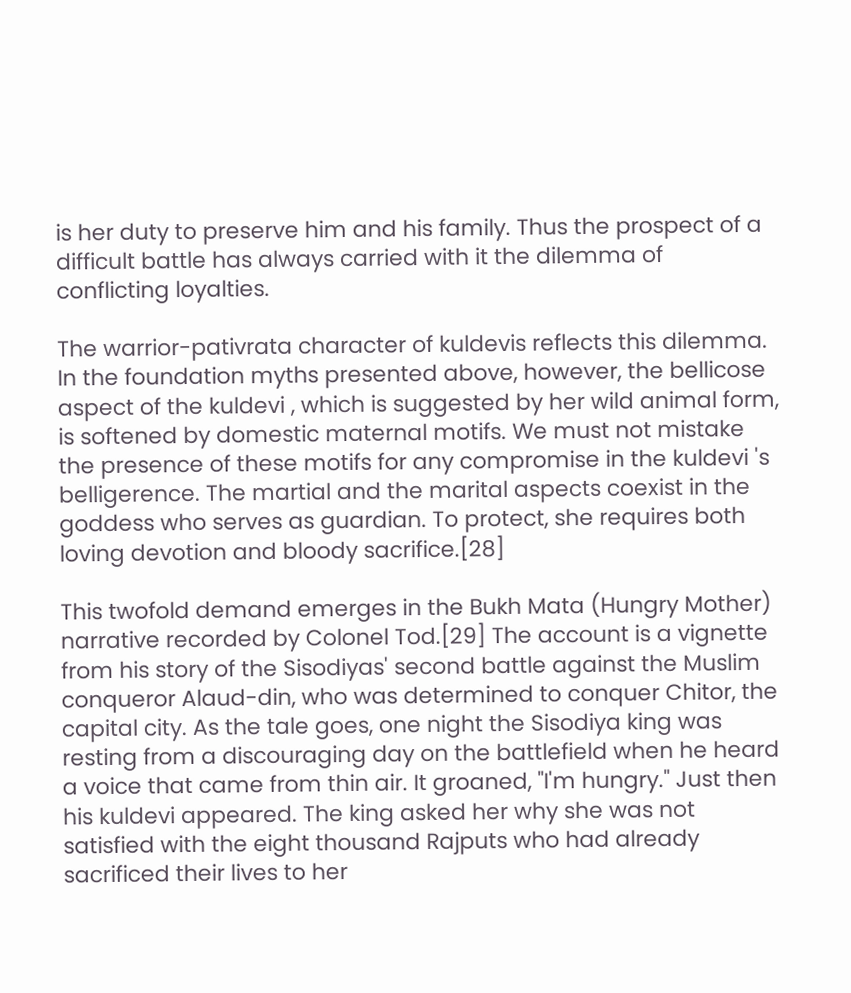is her duty to preserve him and his family. Thus the prospect of a difficult battle has always carried with it the dilemma of conflicting loyalties.

The warrior-pativrata character of kuldevis reflects this dilemma. In the foundation myths presented above, however, the bellicose aspect of the kuldevi , which is suggested by her wild animal form, is softened by domestic maternal motifs. We must not mistake the presence of these motifs for any compromise in the kuldevi 's belligerence. The martial and the marital aspects coexist in the goddess who serves as guardian. To protect, she requires both loving devotion and bloody sacrifice.[28]

This twofold demand emerges in the Bukh Mata (Hungry Mother) narrative recorded by Colonel Tod.[29] The account is a vignette from his story of the Sisodiyas' second battle against the Muslim conqueror Alaud-din, who was determined to conquer Chitor, the capital city. As the tale goes, one night the Sisodiya king was resting from a discouraging day on the battlefield when he heard a voice that came from thin air. It groaned, "I'm hungry." Just then his kuldevi appeared. The king asked her why she was not satisfied with the eight thousand Rajputs who had already sacrificed their lives to her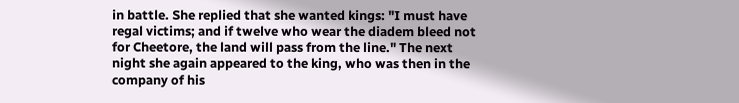in battle. She replied that she wanted kings: "I must have regal victims; and if twelve who wear the diadem bleed not for Cheetore, the land will pass from the line." The next night she again appeared to the king, who was then in the company of his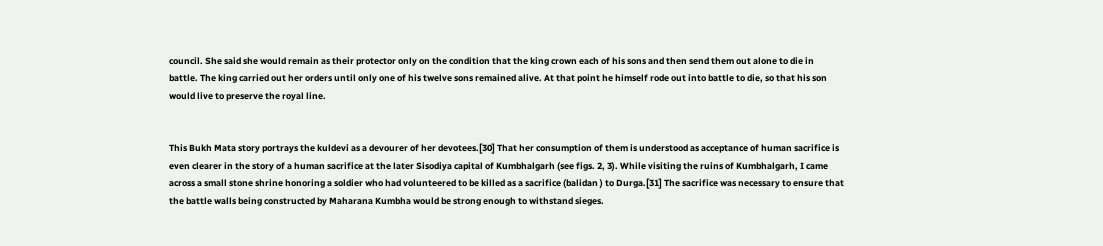council. She said she would remain as their protector only on the condition that the king crown each of his sons and then send them out alone to die in battle. The king carried out her orders until only one of his twelve sons remained alive. At that point he himself rode out into battle to die, so that his son would live to preserve the royal line.


This Bukh Mata story portrays the kuldevi as a devourer of her devotees.[30] That her consumption of them is understood as acceptance of human sacrifice is even clearer in the story of a human sacrifice at the later Sisodiya capital of Kumbhalgarh (see figs. 2, 3). While visiting the ruins of Kumbhalgarh, I came across a small stone shrine honoring a soldier who had volunteered to be killed as a sacrifice (balidan ) to Durga.[31] The sacrifice was necessary to ensure that the battle walls being constructed by Maharana Kumbha would be strong enough to withstand sieges.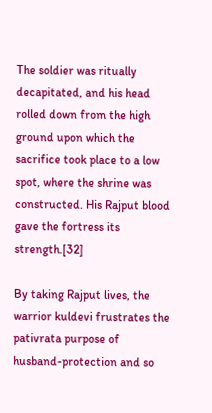The soldier was ritually decapitated, and his head rolled down from the high ground upon which the sacrifice took place to a low spot, where the shrine was constructed. His Rajput blood gave the fortress its strength.[32]

By taking Rajput lives, the warrior kuldevi frustrates the pativrata purpose of husband-protection and so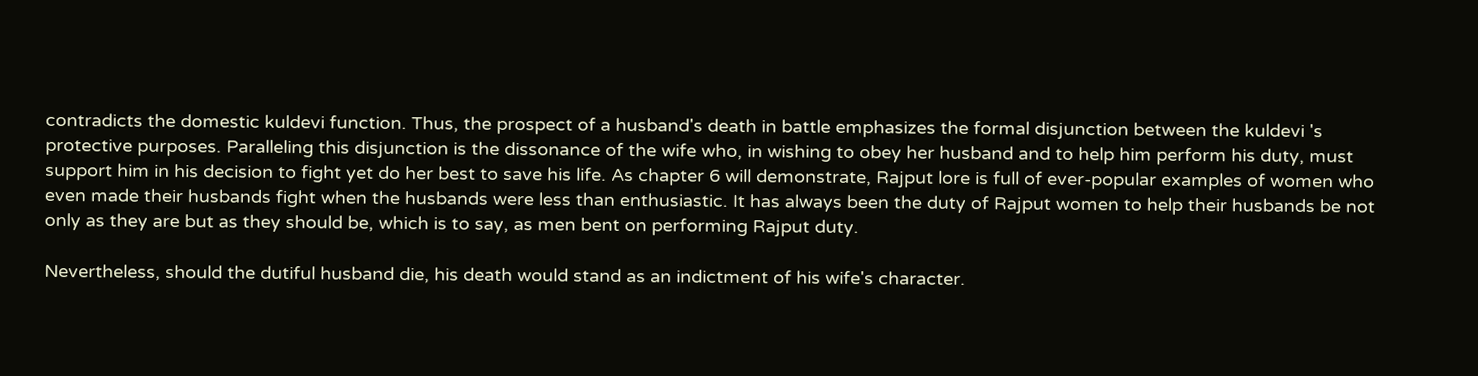contradicts the domestic kuldevi function. Thus, the prospect of a husband's death in battle emphasizes the formal disjunction between the kuldevi 's protective purposes. Paralleling this disjunction is the dissonance of the wife who, in wishing to obey her husband and to help him perform his duty, must support him in his decision to fight yet do her best to save his life. As chapter 6 will demonstrate, Rajput lore is full of ever-popular examples of women who even made their husbands fight when the husbands were less than enthusiastic. It has always been the duty of Rajput women to help their husbands be not only as they are but as they should be, which is to say, as men bent on performing Rajput duty.

Nevertheless, should the dutiful husband die, his death would stand as an indictment of his wife's character.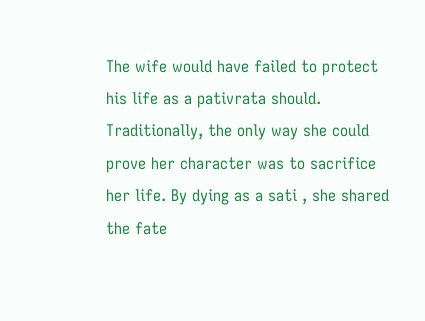The wife would have failed to protect his life as a pativrata should. Traditionally, the only way she could prove her character was to sacrifice her life. By dying as a sati , she shared the fate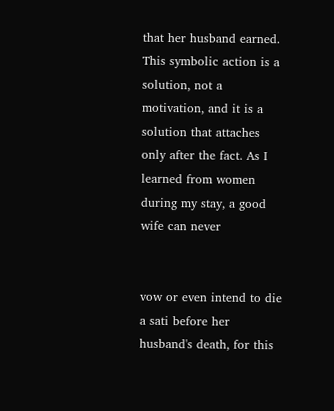that her husband earned. This symbolic action is a solution, not a motivation, and it is a solution that attaches only after the fact. As I learned from women during my stay, a good wife can never


vow or even intend to die a sati before her husband's death, for this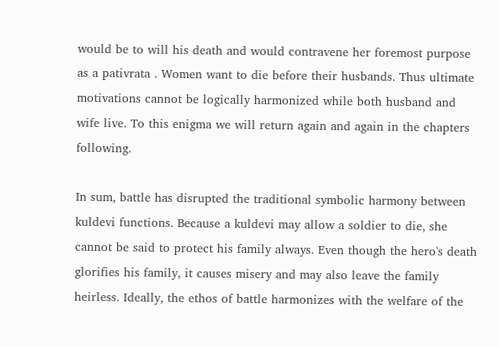would be to will his death and would contravene her foremost purpose as a pativrata . Women want to die before their husbands. Thus ultimate motivations cannot be logically harmonized while both husband and wife live. To this enigma we will return again and again in the chapters following.

In sum, battle has disrupted the traditional symbolic harmony between kuldevi functions. Because a kuldevi may allow a soldier to die, she cannot be said to protect his family always. Even though the hero's death glorifies his family, it causes misery and may also leave the family heirless. Ideally, the ethos of battle harmonizes with the welfare of the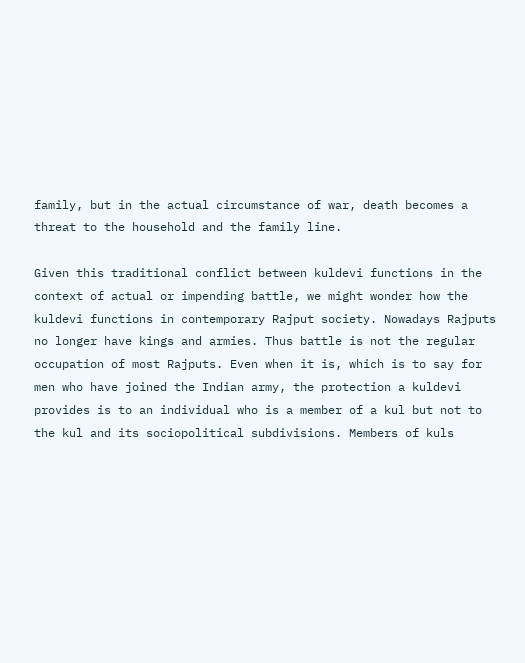family, but in the actual circumstance of war, death becomes a threat to the household and the family line.

Given this traditional conflict between kuldevi functions in the context of actual or impending battle, we might wonder how the kuldevi functions in contemporary Rajput society. Nowadays Rajputs no longer have kings and armies. Thus battle is not the regular occupation of most Rajputs. Even when it is, which is to say for men who have joined the Indian army, the protection a kuldevi provides is to an individual who is a member of a kul but not to the kul and its sociopolitical subdivisions. Members of kuls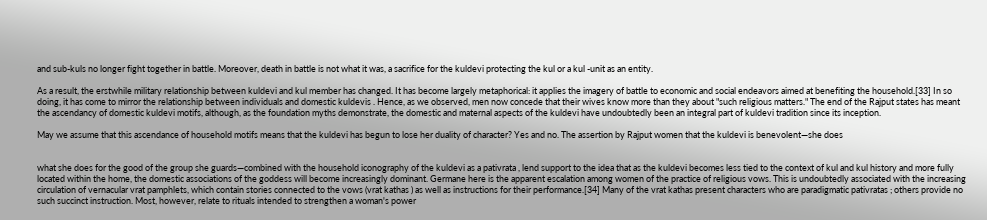and sub-kuls no longer fight together in battle. Moreover, death in battle is not what it was, a sacrifice for the kuldevi protecting the kul or a kul -unit as an entity.

As a result, the erstwhile military relationship between kuldevi and kul member has changed. It has become largely metaphorical: it applies the imagery of battle to economic and social endeavors aimed at benefiting the household.[33] In so doing, it has come to mirror the relationship between individuals and domestic kuldevis . Hence, as we observed, men now concede that their wives know more than they about "such religious matters." The end of the Rajput states has meant the ascendancy of domestic kuldevi motifs, although, as the foundation myths demonstrate, the domestic and maternal aspects of the kuldevi have undoubtedly been an integral part of kuldevi tradition since its inception.

May we assume that this ascendance of household motifs means that the kuldevi has begun to lose her duality of character? Yes and no. The assertion by Rajput women that the kuldevi is benevolent—she does


what she does for the good of the group she guards—combined with the household iconography of the kuldevi as a pativrata , lend support to the idea that as the kuldevi becomes less tied to the context of kul and kul history and more fully located within the home, the domestic associations of the goddess will become increasingly dominant. Germane here is the apparent escalation among women of the practice of religious vows. This is undoubtedly associated with the increasing circulation of vernacular vrat pamphlets, which contain stories connected to the vows (vrat kathas ) as well as instructions for their performance.[34] Many of the vrat kathas present characters who are paradigmatic pativratas ; others provide no such succinct instruction. Most, however, relate to rituals intended to strengthen a woman's power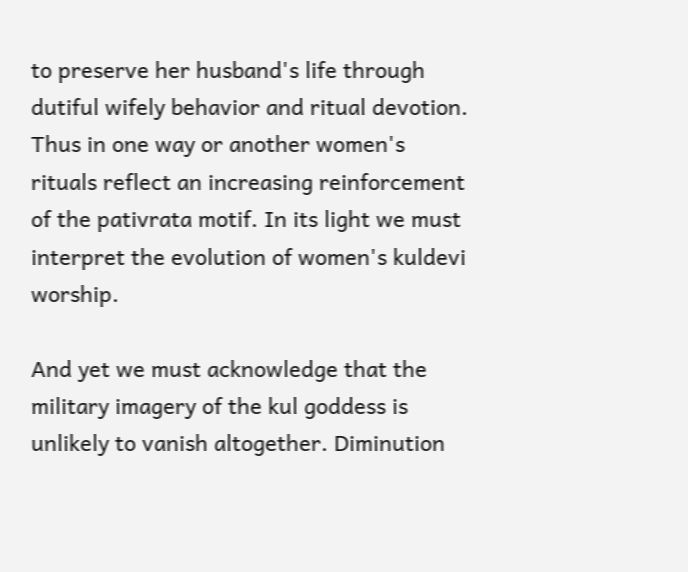to preserve her husband's life through dutiful wifely behavior and ritual devotion. Thus in one way or another women's rituals reflect an increasing reinforcement of the pativrata motif. In its light we must interpret the evolution of women's kuldevi worship.

And yet we must acknowledge that the military imagery of the kul goddess is unlikely to vanish altogether. Diminution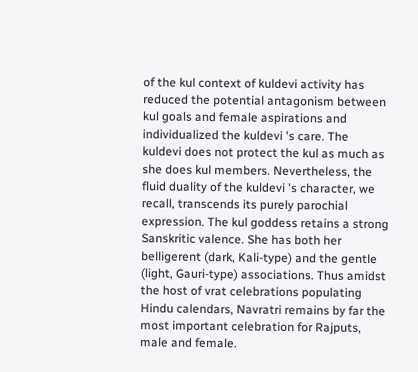of the kul context of kuldevi activity has reduced the potential antagonism between kul goals and female aspirations and individualized the kuldevi 's care. The kuldevi does not protect the kul as much as she does kul members. Nevertheless, the fluid duality of the kuldevi 's character, we recall, transcends its purely parochial expression. The kul goddess retains a strong Sanskritic valence. She has both her belligerent (dark, Kali-type) and the gentle (light, Gauri-type) associations. Thus amidst the host of vrat celebrations populating Hindu calendars, Navratri remains by far the most important celebration for Rajputs, male and female.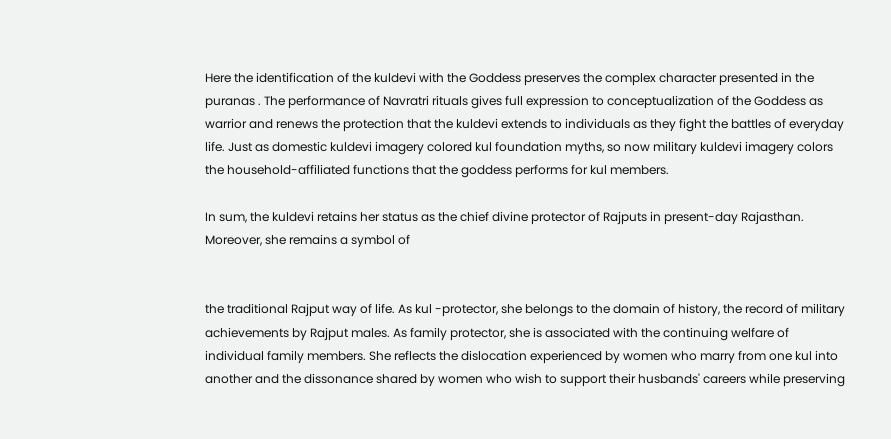Here the identification of the kuldevi with the Goddess preserves the complex character presented in the puranas . The performance of Navratri rituals gives full expression to conceptualization of the Goddess as warrior and renews the protection that the kuldevi extends to individuals as they fight the battles of everyday life. Just as domestic kuldevi imagery colored kul foundation myths, so now military kuldevi imagery colors the household-affiliated functions that the goddess performs for kul members.

In sum, the kuldevi retains her status as the chief divine protector of Rajputs in present-day Rajasthan. Moreover, she remains a symbol of


the traditional Rajput way of life. As kul -protector, she belongs to the domain of history, the record of military achievements by Rajput males. As family protector, she is associated with the continuing welfare of individual family members. She reflects the dislocation experienced by women who marry from one kul into another and the dissonance shared by women who wish to support their husbands' careers while preserving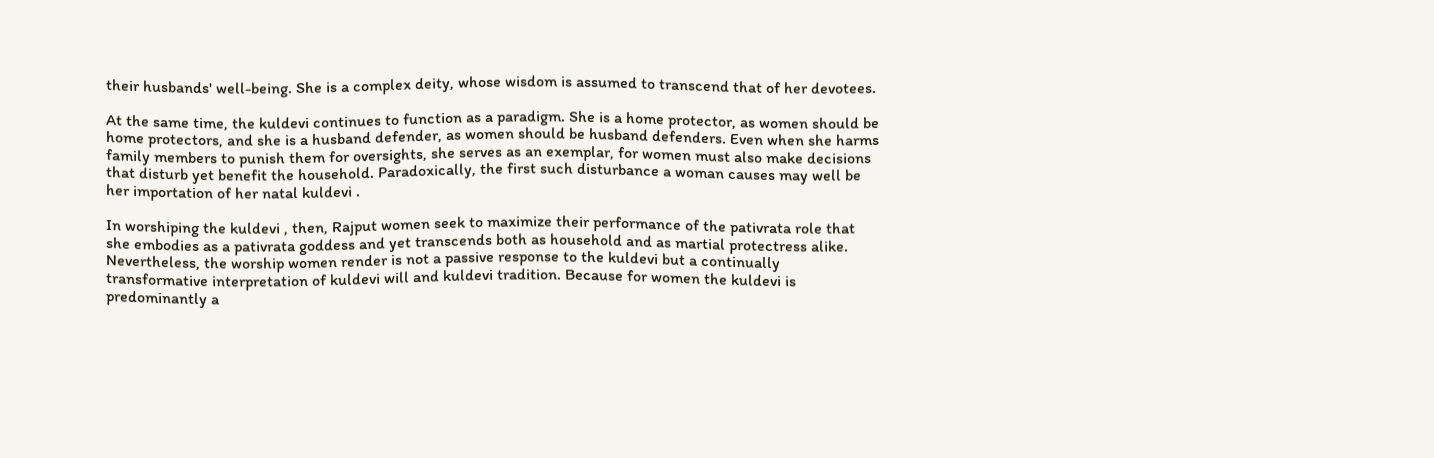their husbands' well-being. She is a complex deity, whose wisdom is assumed to transcend that of her devotees.

At the same time, the kuldevi continues to function as a paradigm. She is a home protector, as women should be home protectors, and she is a husband defender, as women should be husband defenders. Even when she harms family members to punish them for oversights, she serves as an exemplar, for women must also make decisions that disturb yet benefit the household. Paradoxically, the first such disturbance a woman causes may well be her importation of her natal kuldevi .

In worshiping the kuldevi , then, Rajput women seek to maximize their performance of the pativrata role that she embodies as a pativrata goddess and yet transcends both as household and as martial protectress alike. Nevertheless, the worship women render is not a passive response to the kuldevi but a continually transformative interpretation of kuldevi will and kuldevi tradition. Because for women the kuldevi is predominantly a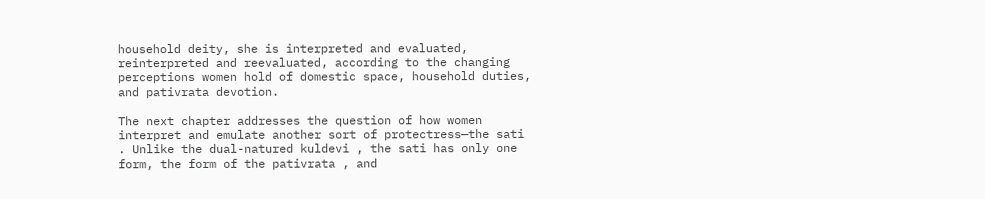household deity, she is interpreted and evaluated, reinterpreted and reevaluated, according to the changing perceptions women hold of domestic space, household duties, and pativrata devotion.

The next chapter addresses the question of how women interpret and emulate another sort of protectress—the sati . Unlike the dual-natured kuldevi , the sati has only one form, the form of the pativrata , and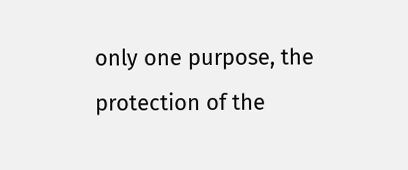only one purpose, the protection of the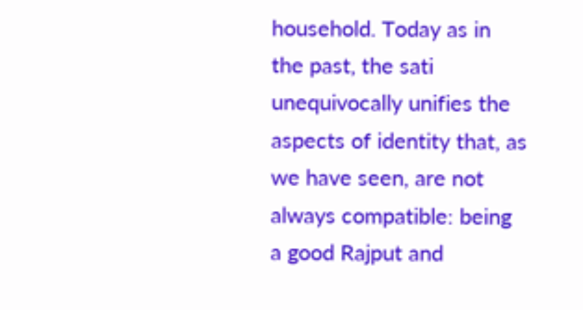household. Today as in the past, the sati unequivocally unifies the aspects of identity that, as we have seen, are not always compatible: being a good Rajput and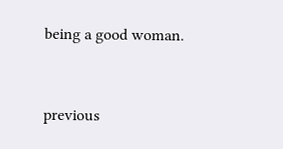being a good woman.


previous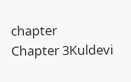chapter
Chapter 3Kuldevi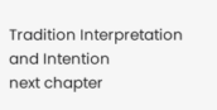Tradition Interpretation and Intention
next chapter